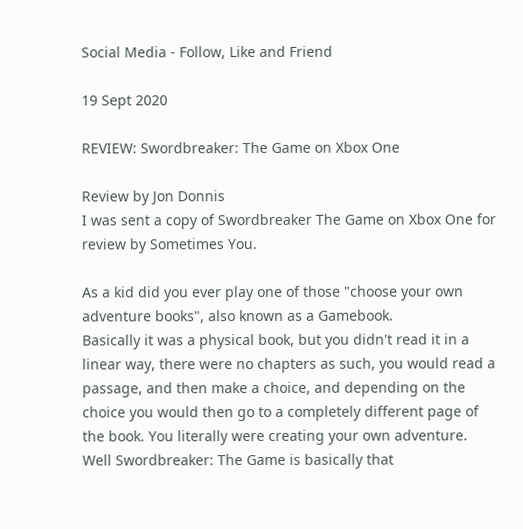Social Media - Follow, Like and Friend

19 Sept 2020

REVIEW: Swordbreaker: The Game on Xbox One

Review by Jon Donnis
I was sent a copy of Swordbreaker The Game on Xbox One for review by Sometimes You.

As a kid did you ever play one of those "choose your own adventure books", also known as a Gamebook.
Basically it was a physical book, but you didn't read it in a linear way, there were no chapters as such, you would read a passage, and then make a choice, and depending on the choice you would then go to a completely different page of the book. You literally were creating your own adventure. Well Swordbreaker: The Game is basically that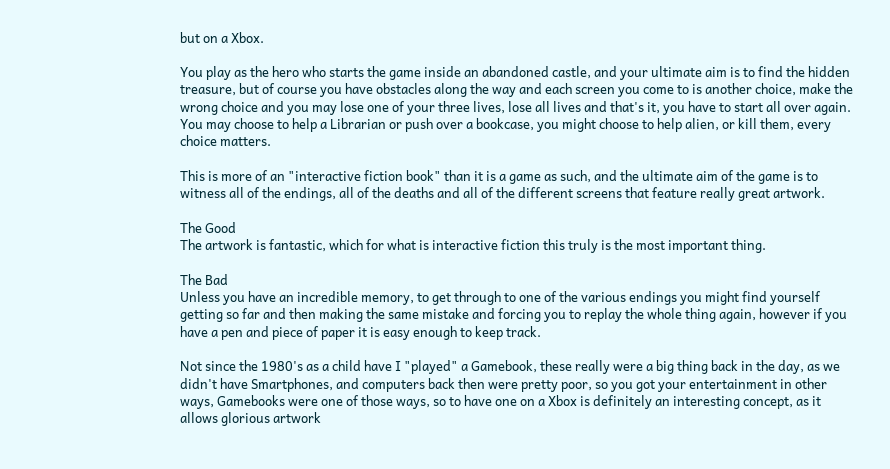but on a Xbox.

You play as the hero who starts the game inside an abandoned castle, and your ultimate aim is to find the hidden treasure, but of course you have obstacles along the way and each screen you come to is another choice, make the wrong choice and you may lose one of your three lives, lose all lives and that's it, you have to start all over again. You may choose to help a Librarian or push over a bookcase, you might choose to help alien, or kill them, every choice matters.

This is more of an "interactive fiction book" than it is a game as such, and the ultimate aim of the game is to witness all of the endings, all of the deaths and all of the different screens that feature really great artwork.

The Good
The artwork is fantastic, which for what is interactive fiction this truly is the most important thing.

The Bad
Unless you have an incredible memory, to get through to one of the various endings you might find yourself getting so far and then making the same mistake and forcing you to replay the whole thing again, however if you have a pen and piece of paper it is easy enough to keep track.

Not since the 1980's as a child have I "played" a Gamebook, these really were a big thing back in the day, as we didn't have Smartphones, and computers back then were pretty poor, so you got your entertainment in other ways, Gamebooks were one of those ways, so to have one on a Xbox is definitely an interesting concept, as it allows glorious artwork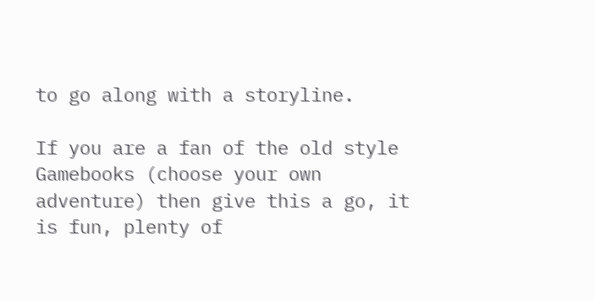to go along with a storyline.

If you are a fan of the old style Gamebooks (choose your own adventure) then give this a go, it is fun, plenty of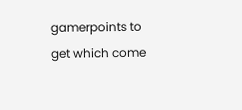gamerpoints to get which come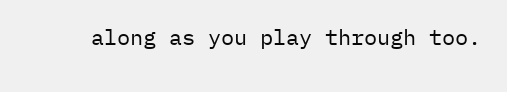along as you play through too.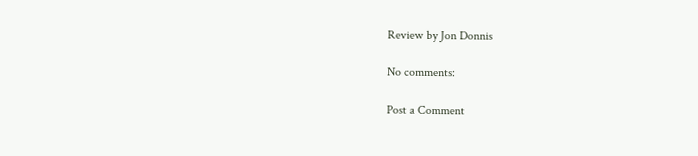Review by Jon Donnis

No comments:

Post a Comment